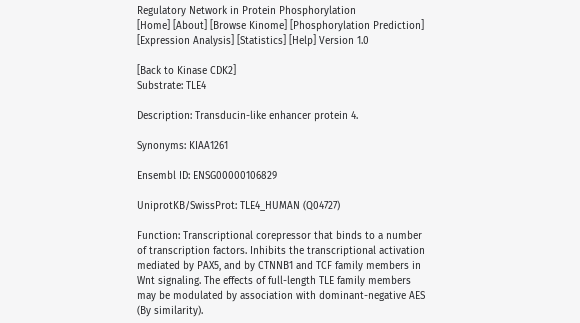Regulatory Network in Protein Phosphorylation
[Home] [About] [Browse Kinome] [Phosphorylation Prediction] [Expression Analysis] [Statistics] [Help] Version 1.0

[Back to Kinase CDK2]
Substrate: TLE4

Description: Transducin-like enhancer protein 4.

Synonyms: KIAA1261

Ensembl ID: ENSG00000106829

UniprotKB/SwissProt: TLE4_HUMAN (Q04727)

Function: Transcriptional corepressor that binds to a number of transcription factors. Inhibits the transcriptional activation mediated by PAX5, and by CTNNB1 and TCF family members in Wnt signaling. The effects of full-length TLE family members may be modulated by association with dominant-negative AES (By similarity).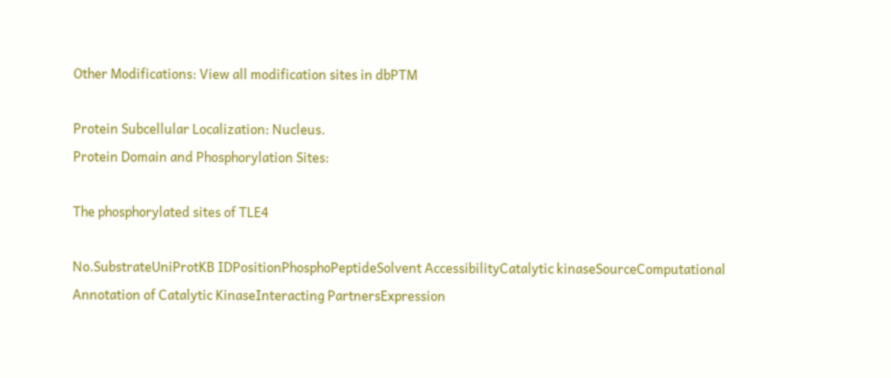Other Modifications: View all modification sites in dbPTM

Protein Subcellular Localization: Nucleus.
Protein Domain and Phosphorylation Sites:

The phosphorylated sites of TLE4

No.SubstrateUniProtKB IDPositionPhosphoPeptideSolvent AccessibilityCatalytic kinaseSourceComputational Annotation of Catalytic KinaseInteracting PartnersExpression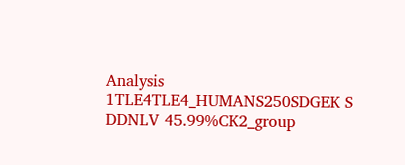Analysis
1TLE4TLE4_HUMANS250SDGEK S DDNLV 45.99%CK2_group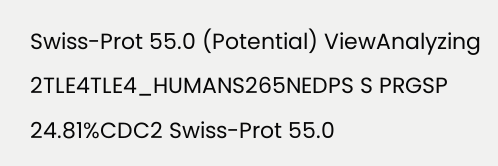Swiss-Prot 55.0 (Potential) ViewAnalyzing
2TLE4TLE4_HUMANS265NEDPS S PRGSP 24.81%CDC2 Swiss-Prot 55.0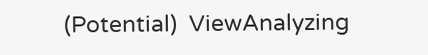(Potential)  ViewAnalyzing